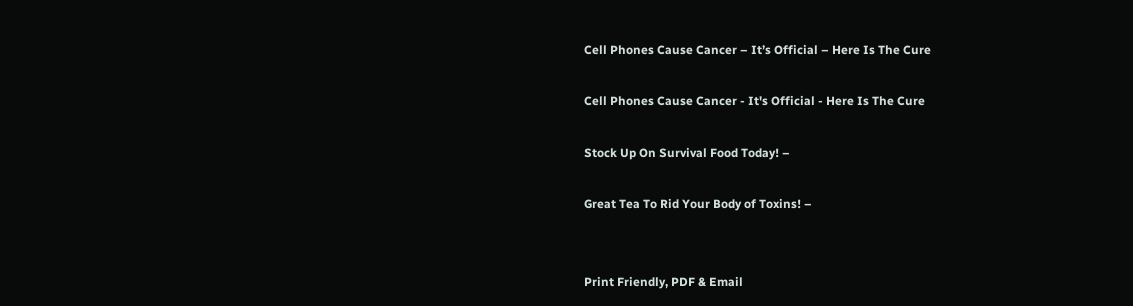Cell Phones Cause Cancer – It’s Official – Here Is The Cure

Cell Phones Cause Cancer - It's Official - Here Is The Cure

Stock Up On Survival Food Today! –

Great Tea To Rid Your Body of Toxins! –


Print Friendly, PDF & Email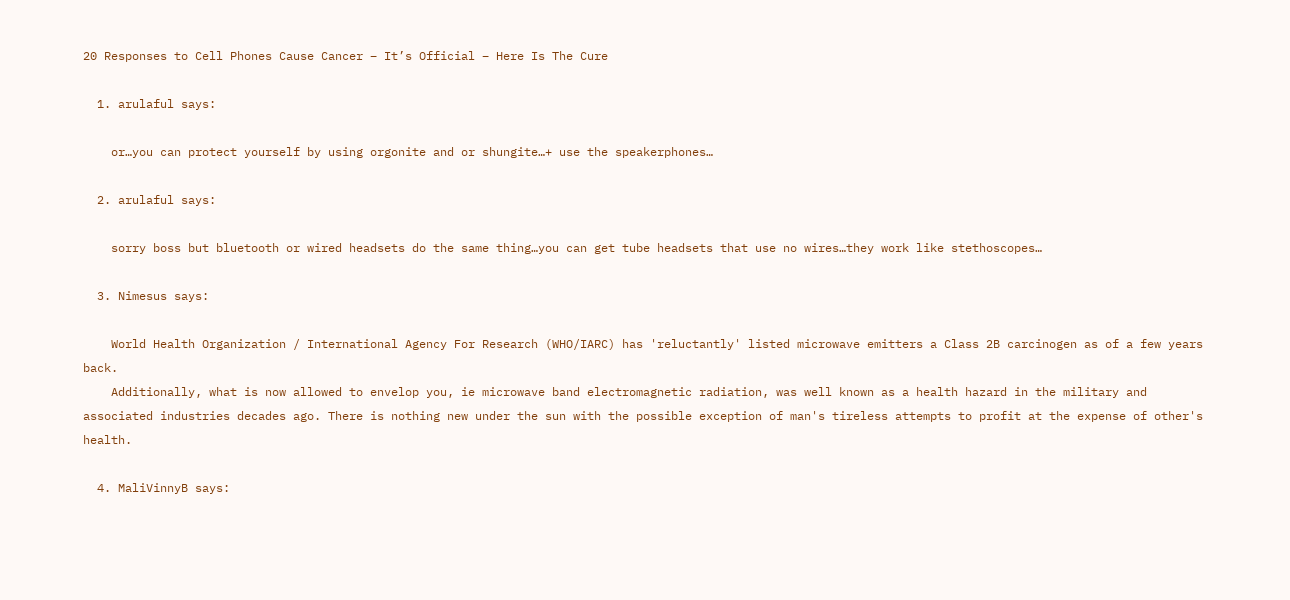20 Responses to Cell Phones Cause Cancer – It’s Official – Here Is The Cure

  1. arulaful says:

    or…you can protect yourself by using orgonite and or shungite…+ use the speakerphones…

  2. arulaful says:

    sorry boss but bluetooth or wired headsets do the same thing…you can get tube headsets that use no wires…they work like stethoscopes…

  3. Nimesus says:

    World Health Organization / International Agency For Research (WHO/IARC) has 'reluctantly' listed microwave emitters a Class 2B carcinogen as of a few years back.
    Additionally, what is now allowed to envelop you, ie microwave band electromagnetic radiation, was well known as a health hazard in the military and associated industries decades ago. There is nothing new under the sun with the possible exception of man's tireless attempts to profit at the expense of other's health.

  4. MaliVinnyB says: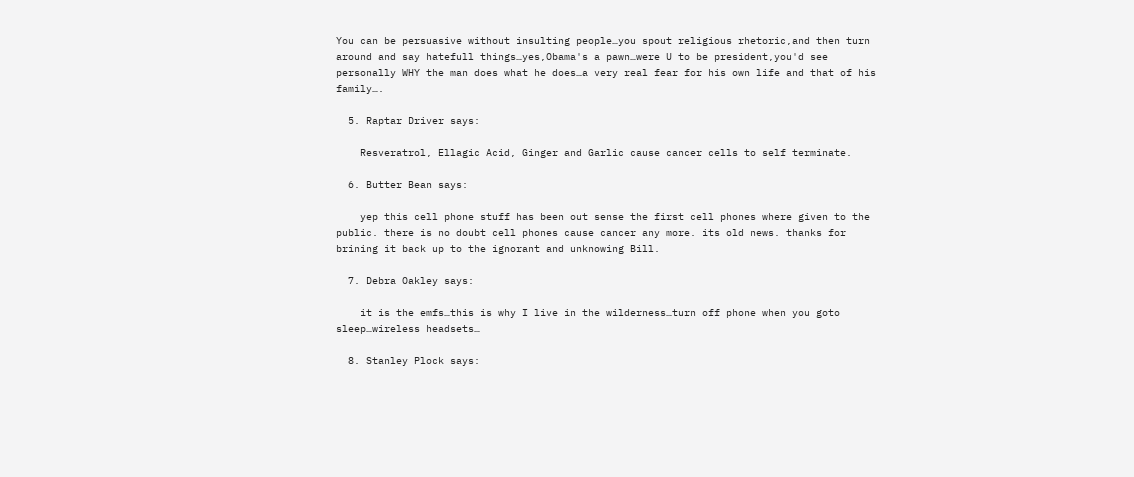You can be persuasive without insulting people…you spout religious rhetoric,and then turn around and say hatefull things…yes,Obama's a pawn…were U to be president,you'd see personally WHY the man does what he does…a very real fear for his own life and that of his family….

  5. Raptar Driver says:

    Resveratrol, Ellagic Acid, Ginger and Garlic cause cancer cells to self terminate.

  6. Butter Bean says:

    yep this cell phone stuff has been out sense the first cell phones where given to the public. there is no doubt cell phones cause cancer any more. its old news. thanks for brining it back up to the ignorant and unknowing Bill.

  7. Debra Oakley says:

    it is the emfs…this is why I live in the wilderness…turn off phone when you goto sleep…wireless headsets…

  8. Stanley Plock says: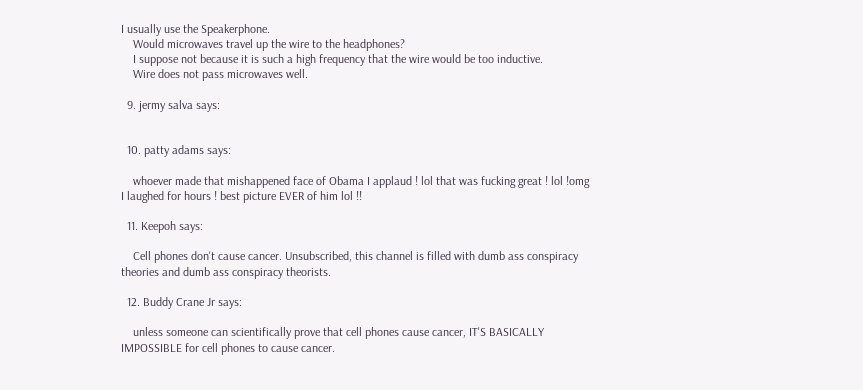I usually use the Speakerphone.
    Would microwaves travel up the wire to the headphones?
    I suppose not because it is such a high frequency that the wire would be too inductive.
    Wire does not pass microwaves well.

  9. jermy salva says:


  10. patty adams says:

    whoever made that mishappened face of Obama I applaud ! lol that was fucking great ! lol !omg I laughed for hours ! best picture EVER of him lol !!

  11. Keepoh says:

    Cell phones don't cause cancer. Unsubscribed, this channel is filled with dumb ass conspiracy theories and dumb ass conspiracy theorists.

  12. Buddy Crane Jr says:

    unless someone can scientifically prove that cell phones cause cancer, IT'S BASICALLY IMPOSSIBLE for cell phones to cause cancer.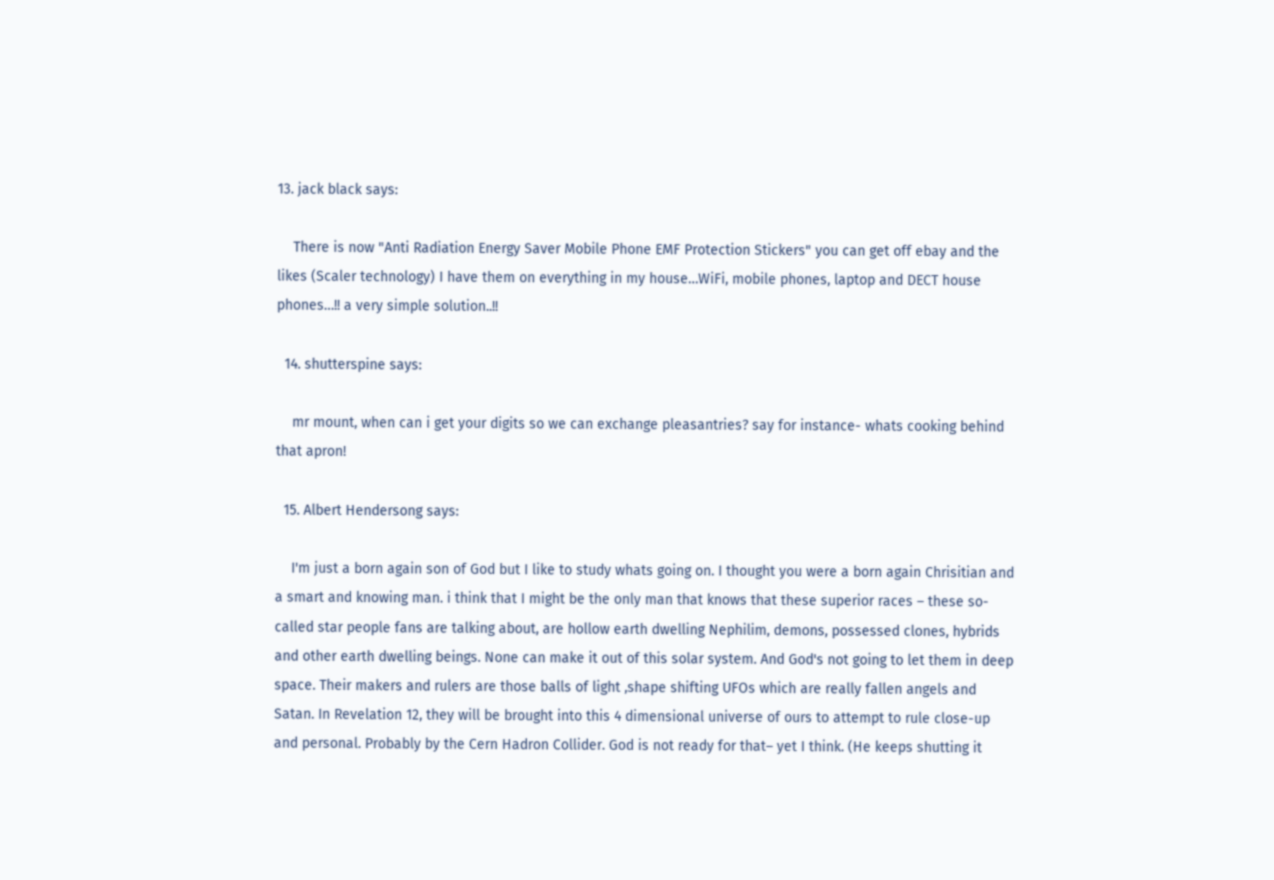13. jack black says:

    There is now "Anti Radiation Energy Saver Mobile Phone EMF Protection Stickers" you can get off ebay and the likes (Scaler technology) I have them on everything in my house…WiFi, mobile phones, laptop and DECT house phones…!! a very simple solution..!!

  14. shutterspine says:

    mr mount, when can i get your digits so we can exchange pleasantries? say for instance- whats cooking behind that apron!

  15. Albert Hendersong says:

    I'm just a born again son of God but I like to study whats going on. I thought you were a born again Chrisitian and a smart and knowing man. i think that I might be the only man that knows that these superior races – these so-called star people fans are talking about, are hollow earth dwelling Nephilim, demons, possessed clones, hybrids and other earth dwelling beings. None can make it out of this solar system. And God's not going to let them in deep space. Their makers and rulers are those balls of light ,shape shifting UFOs which are really fallen angels and Satan. In Revelation 12, they will be brought into this 4 dimensional universe of ours to attempt to rule close-up and personal. Probably by the Cern Hadron Collider. God is not ready for that– yet I think. (He keeps shutting it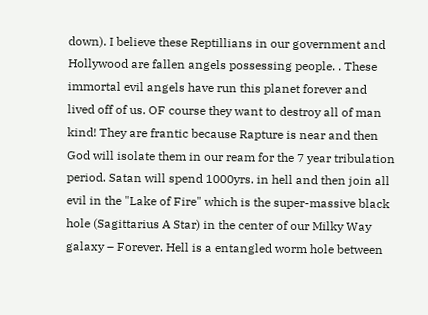down). I believe these Reptillians in our government and Hollywood are fallen angels possessing people. . These immortal evil angels have run this planet forever and lived off of us. OF course they want to destroy all of man kind! They are frantic because Rapture is near and then God will isolate them in our ream for the 7 year tribulation period. Satan will spend 1000yrs. in hell and then join all evil in the "Lake of Fire" which is the super-massive black hole (Sagittarius A Star) in the center of our Milky Way galaxy – Forever. Hell is a entangled worm hole between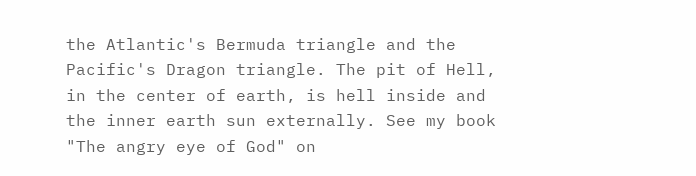the Atlantic's Bermuda triangle and the Pacific's Dragon triangle. The pit of Hell, in the center of earth, is hell inside and the inner earth sun externally. See my book "The angry eye of God" on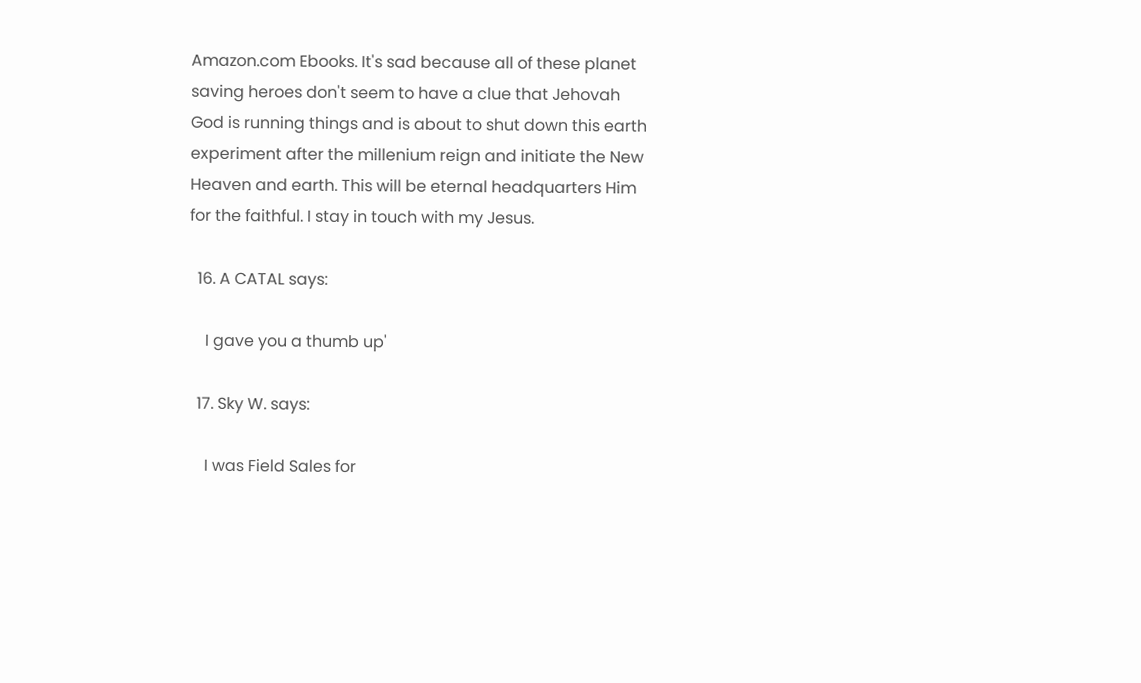Amazon.com Ebooks. It's sad because all of these planet saving heroes don't seem to have a clue that Jehovah God is running things and is about to shut down this earth experiment after the millenium reign and initiate the New Heaven and earth. This will be eternal headquarters Him for the faithful. I stay in touch with my Jesus.

  16. A CATAL says:

    I gave you a thumb up'

  17. Sky W. says:

    I was Field Sales for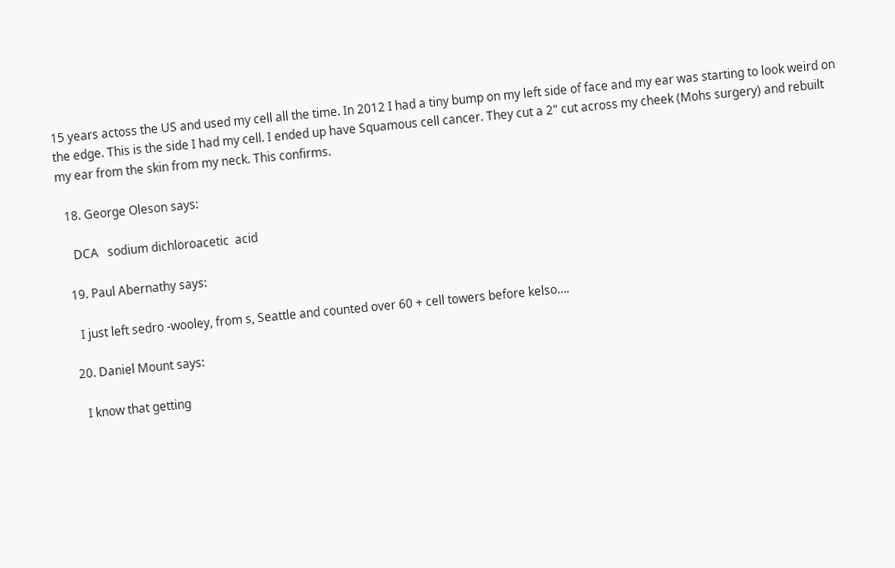15 years actoss the US and used my cell all the time. In 2012 I had a tiny bump on my left side of face and my ear was starting to look weird on the edge. This is the side I had my cell. I ended up have Squamous cell cancer. They cut a 2" cut across my cheek (Mohs surgery) and rebuilt my ear from the skin from my neck. This confirms.

  18. George Oleson says:

    DCA   sodium dichloroacetic  acid

  19. Paul Abernathy says:

    I just left sedro -wooley, from s, Seattle and counted over 60 + cell towers before kelso….

  20. Daniel Mount says:

    I know that getting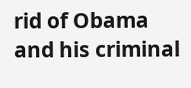rid of Obama and his criminal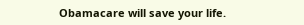Obamacare will save your life.